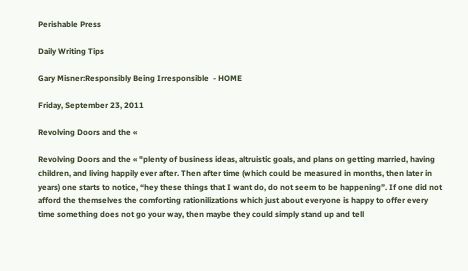Perishable Press

Daily Writing Tips

Gary Misner:Responsibly Being Irresponsible  - HOME

Friday, September 23, 2011

Revolving Doors and the «

Revolving Doors and the « "plenty of business ideas, altruistic goals, and plans on getting married, having children, and living happily ever after. Then after time (which could be measured in months, then later in years) one starts to notice, “hey these things that I want do, do not seem to be happening”. If one did not afford the themselves the comforting rationilizations which just about everyone is happy to offer every time something does not go your way, then maybe they could simply stand up and tell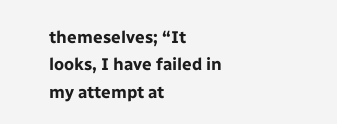themeselves; “It looks, I have failed in my attempt at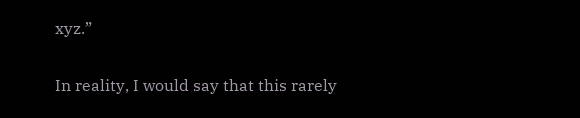xyz.”

In reality, I would say that this rarely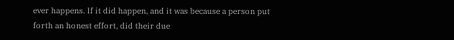ever happens. If it did happen, and it was because a person put forth an honest effort, did their due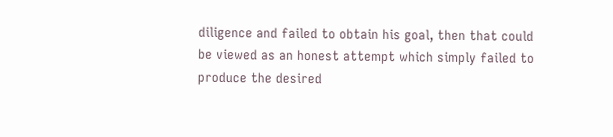diligence and failed to obtain his goal, then that could be viewed as an honest attempt which simply failed to produce the desired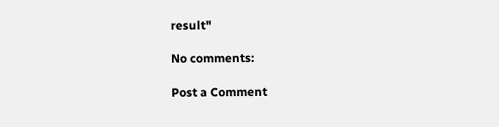result"

No comments:

Post a Comment